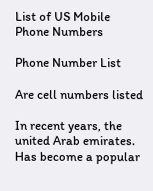List of US Mobile Phone Numbers

Phone Number List

Are cell numbers listed

In recent years, the united Arab emirates.  Has become a popular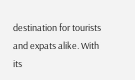destination for tourists and expats alike. With its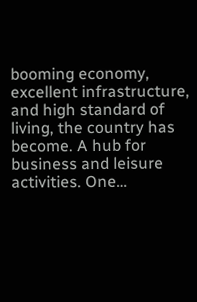booming economy, excellent infrastructure, and high standard of living, the country has become. A hub for business and leisure activities. One…